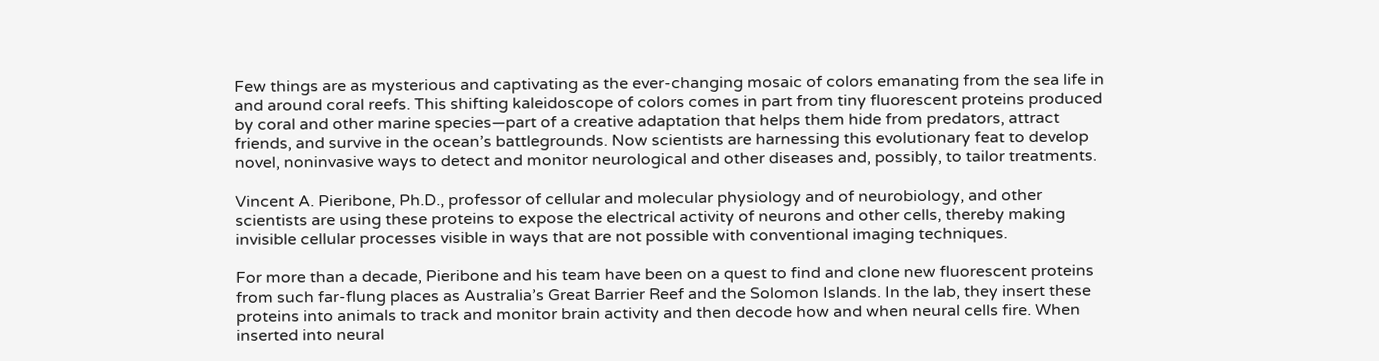Few things are as mysterious and captivating as the ever-changing mosaic of colors emanating from the sea life in and around coral reefs. This shifting kaleidoscope of colors comes in part from tiny fluorescent proteins produced by coral and other marine species—part of a creative adaptation that helps them hide from predators, attract friends, and survive in the ocean’s battlegrounds. Now scientists are harnessing this evolutionary feat to develop novel, noninvasive ways to detect and monitor neurological and other diseases and, possibly, to tailor treatments.

Vincent A. Pieribone, Ph.D., professor of cellular and molecular physiology and of neurobiology, and other scientists are using these proteins to expose the electrical activity of neurons and other cells, thereby making invisible cellular processes visible in ways that are not possible with conventional imaging techniques.

For more than a decade, Pieribone and his team have been on a quest to find and clone new fluorescent proteins from such far-flung places as Australia’s Great Barrier Reef and the Solomon Islands. In the lab, they insert these proteins into animals to track and monitor brain activity and then decode how and when neural cells fire. When inserted into neural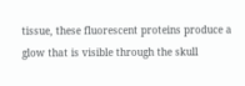tissue, these fluorescent proteins produce a glow that is visible through the skull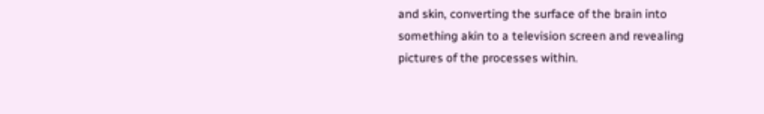and skin, converting the surface of the brain into something akin to a television screen and revealing pictures of the processes within.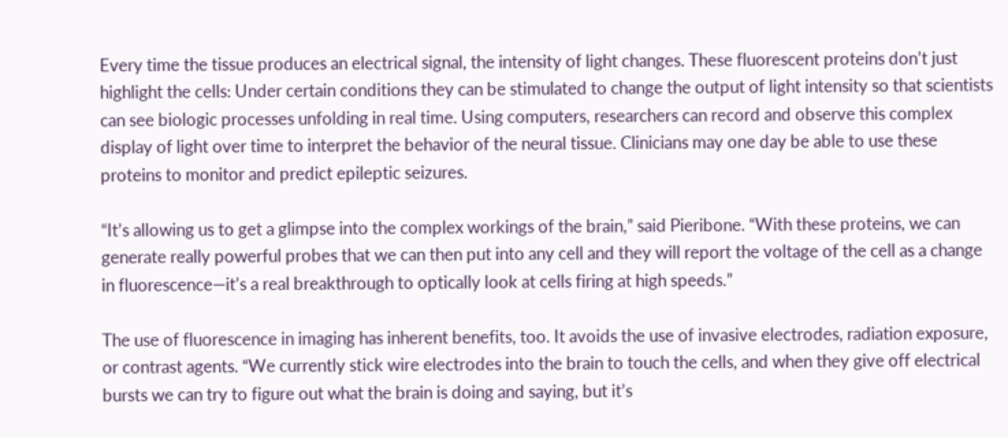Every time the tissue produces an electrical signal, the intensity of light changes. These fluorescent proteins don’t just highlight the cells: Under certain conditions they can be stimulated to change the output of light intensity so that scientists can see biologic processes unfolding in real time. Using computers, researchers can record and observe this complex display of light over time to interpret the behavior of the neural tissue. Clinicians may one day be able to use these proteins to monitor and predict epileptic seizures.

“It’s allowing us to get a glimpse into the complex workings of the brain,” said Pieribone. “With these proteins, we can generate really powerful probes that we can then put into any cell and they will report the voltage of the cell as a change in fluorescence—it’s a real breakthrough to optically look at cells firing at high speeds.”

The use of fluorescence in imaging has inherent benefits, too. It avoids the use of invasive electrodes, radiation exposure, or contrast agents. “We currently stick wire electrodes into the brain to touch the cells, and when they give off electrical bursts we can try to figure out what the brain is doing and saying, but it’s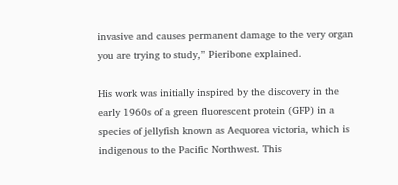invasive and causes permanent damage to the very organ you are trying to study,” Pieribone explained.

His work was initially inspired by the discovery in the early 1960s of a green fluorescent protein (GFP) in a species of jellyfish known as Aequorea victoria, which is indigenous to the Pacific Northwest. This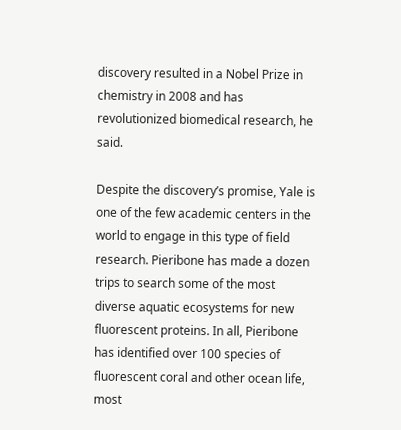discovery resulted in a Nobel Prize in chemistry in 2008 and has revolutionized biomedical research, he said.

Despite the discovery’s promise, Yale is one of the few academic centers in the world to engage in this type of field research. Pieribone has made a dozen trips to search some of the most diverse aquatic ecosystems for new fluorescent proteins. In all, Pieribone has identified over 100 species of fluorescent coral and other ocean life, most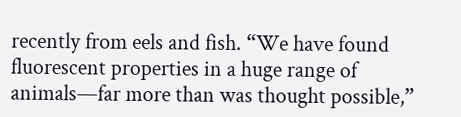recently from eels and fish. “We have found fluorescent properties in a huge range of animals—far more than was thought possible,”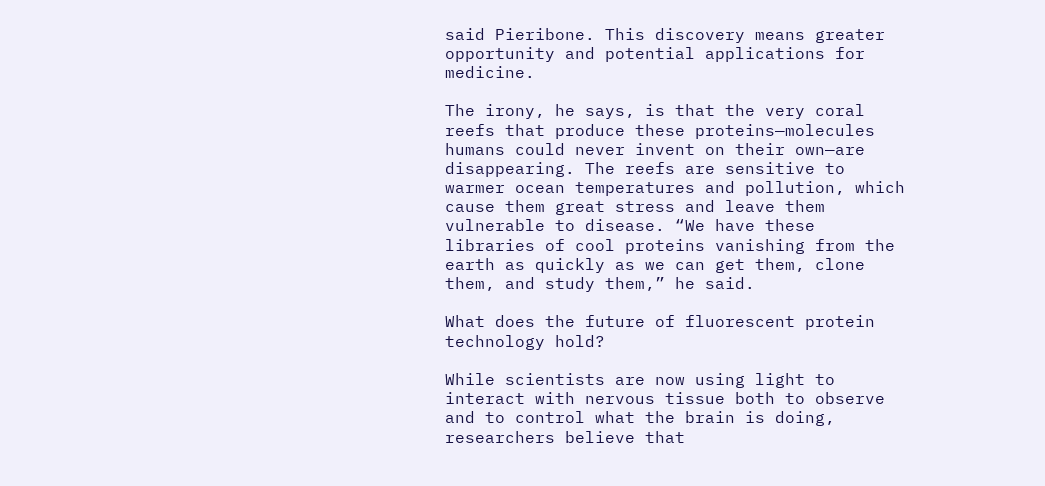said Pieribone. This discovery means greater opportunity and potential applications for medicine.

The irony, he says, is that the very coral reefs that produce these proteins—molecules humans could never invent on their own—are disappearing. The reefs are sensitive to warmer ocean temperatures and pollution, which cause them great stress and leave them vulnerable to disease. “We have these libraries of cool proteins vanishing from the earth as quickly as we can get them, clone them, and study them,” he said.

What does the future of fluorescent protein technology hold?

While scientists are now using light to interact with nervous tissue both to observe and to control what the brain is doing, researchers believe that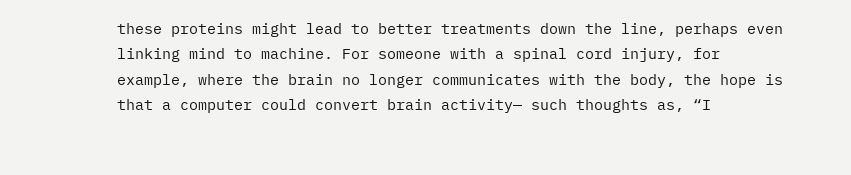these proteins might lead to better treatments down the line, perhaps even linking mind to machine. For someone with a spinal cord injury, for example, where the brain no longer communicates with the body, the hope is that a computer could convert brain activity— such thoughts as, “I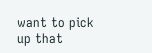want to pick up that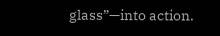glass”—into action.